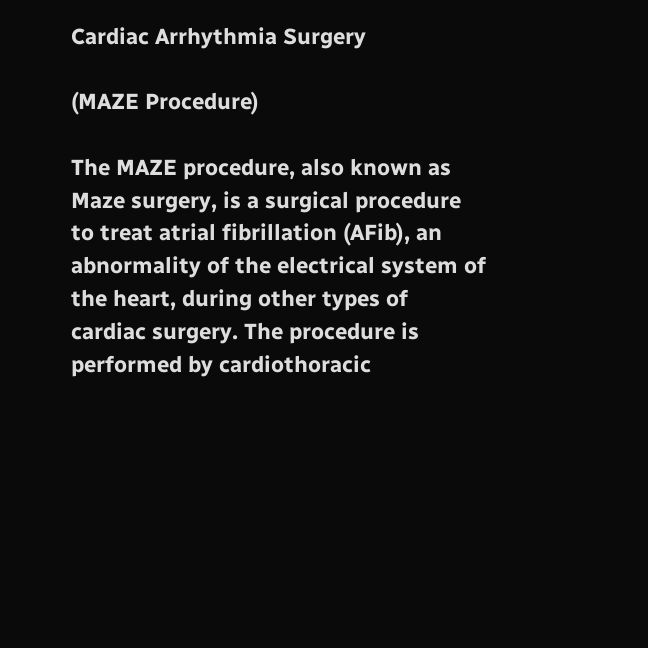Cardiac Arrhythmia Surgery

(MAZE Procedure)

The MAZE procedure, also known as Maze surgery, is a surgical procedure to treat atrial fibrillation (AFib), an abnormality of the electrical system of the heart, during other types of cardiac surgery. The procedure is performed by cardiothoracic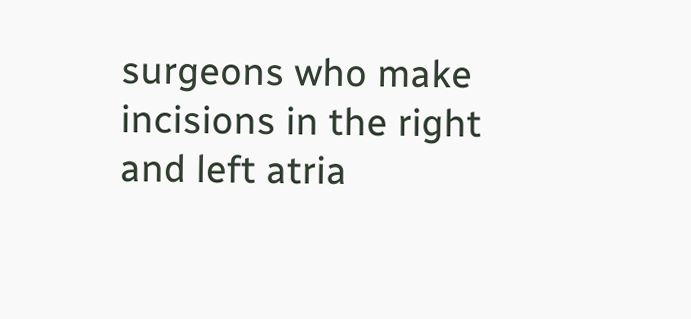surgeons who make incisions in the right and left atria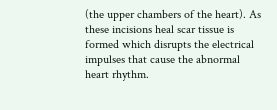(the upper chambers of the heart). As these incisions heal scar tissue is formed which disrupts the electrical impulses that cause the abnormal heart rhythm.